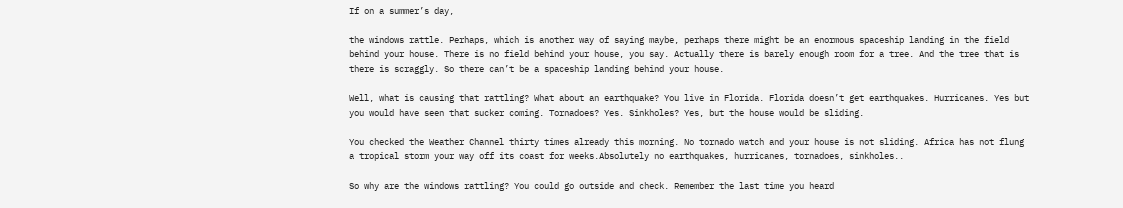If on a summer’s day,

the windows rattle. Perhaps, which is another way of saying maybe, perhaps there might be an enormous spaceship landing in the field behind your house. There is no field behind your house, you say. Actually there is barely enough room for a tree. And the tree that is there is scraggly. So there can’t be a spaceship landing behind your house.

Well, what is causing that rattling? What about an earthquake? You live in Florida. Florida doesn’t get earthquakes. Hurricanes. Yes but you would have seen that sucker coming. Tornadoes? Yes. Sinkholes? Yes, but the house would be sliding.

You checked the Weather Channel thirty times already this morning. No tornado watch and your house is not sliding. Africa has not flung a tropical storm your way off its coast for weeks.Absolutely no earthquakes, hurricanes, tornadoes, sinkholes..

So why are the windows rattling? You could go outside and check. Remember the last time you heard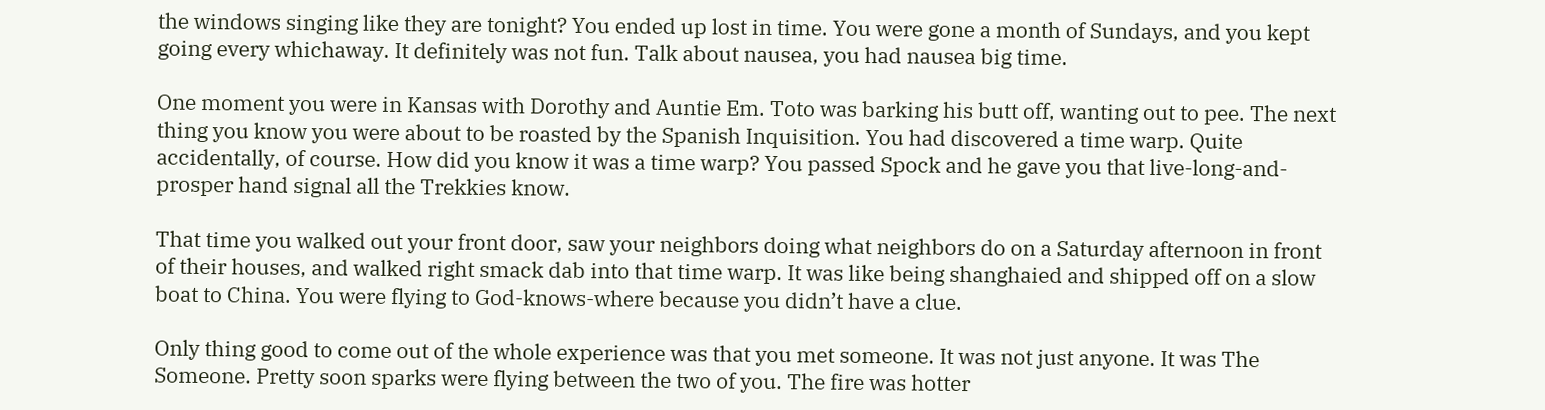the windows singing like they are tonight? You ended up lost in time. You were gone a month of Sundays, and you kept going every whichaway. It definitely was not fun. Talk about nausea, you had nausea big time.

One moment you were in Kansas with Dorothy and Auntie Em. Toto was barking his butt off, wanting out to pee. The next thing you know you were about to be roasted by the Spanish Inquisition. You had discovered a time warp. Quite accidentally, of course. How did you know it was a time warp? You passed Spock and he gave you that live-long-and-prosper hand signal all the Trekkies know.

That time you walked out your front door, saw your neighbors doing what neighbors do on a Saturday afternoon in front of their houses, and walked right smack dab into that time warp. It was like being shanghaied and shipped off on a slow boat to China. You were flying to God-knows-where because you didn’t have a clue.

Only thing good to come out of the whole experience was that you met someone. It was not just anyone. It was The Someone. Pretty soon sparks were flying between the two of you. The fire was hotter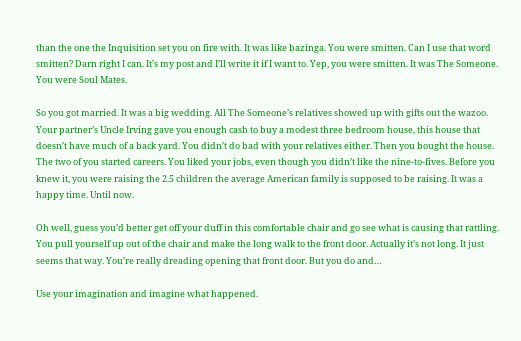than the one the Inquisition set you on fire with. It was like bazinga. You were smitten. Can I use that word smitten? Darn right I can. It’s my post and I’ll write it if I want to. Yep, you were smitten. It was The Someone. You were Soul Mates.

So you got married. It was a big wedding. All The Someone’s relatives showed up with gifts out the wazoo. Your partner’s Uncle Irving gave you enough cash to buy a modest three bedroom house, this house that doesn’t have much of a back yard. You didn’t do bad with your relatives either. Then you bought the house. The two of you started careers. You liked your jobs, even though you didn’t like the nine-to-fives. Before you knew it, you were raising the 2.5 children the average American family is supposed to be raising. It was a happy time. Until now.

Oh well, guess you’d better get off your duff in this comfortable chair and go see what is causing that rattling. You pull yourself up out of the chair and make the long walk to the front door. Actually it’s not long. It just seems that way. You’re really dreading opening that front door. But you do and…

Use your imagination and imagine what happened.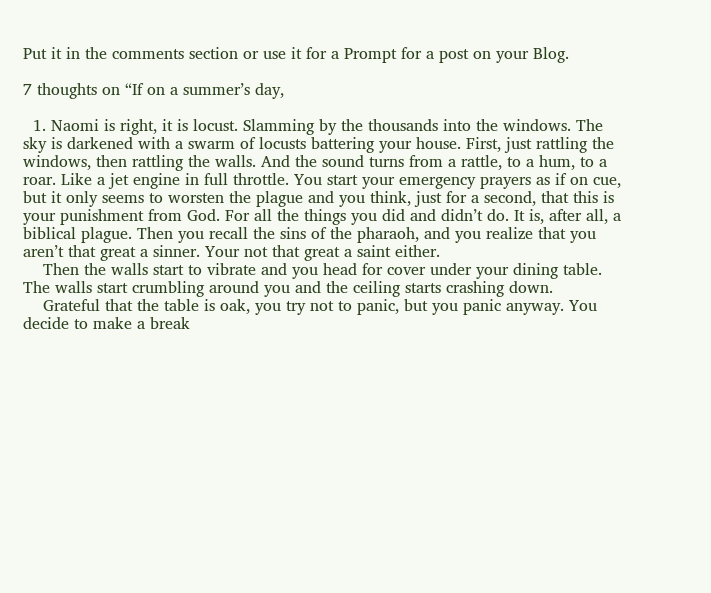Put it in the comments section or use it for a Prompt for a post on your Blog.

7 thoughts on “If on a summer’s day,

  1. Naomi is right, it is locust. Slamming by the thousands into the windows. The sky is darkened with a swarm of locusts battering your house. First, just rattling the windows, then rattling the walls. And the sound turns from a rattle, to a hum, to a roar. Like a jet engine in full throttle. You start your emergency prayers as if on cue, but it only seems to worsten the plague and you think, just for a second, that this is your punishment from God. For all the things you did and didn’t do. It is, after all, a biblical plague. Then you recall the sins of the pharaoh, and you realize that you aren’t that great a sinner. Your not that great a saint either.
    Then the walls start to vibrate and you head for cover under your dining table. The walls start crumbling around you and the ceiling starts crashing down.
    Grateful that the table is oak, you try not to panic, but you panic anyway. You decide to make a break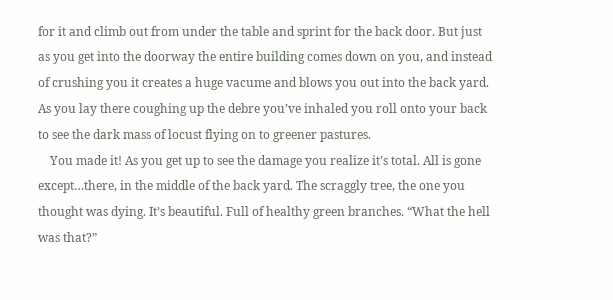for it and climb out from under the table and sprint for the back door. But just as you get into the doorway the entire building comes down on you, and instead of crushing you it creates a huge vacume and blows you out into the back yard. As you lay there coughing up the debre you’ve inhaled you roll onto your back to see the dark mass of locust flying on to greener pastures.
    You made it! As you get up to see the damage you realize it’s total. All is gone except…there, in the middle of the back yard. The scraggly tree, the one you thought was dying. It’s beautiful. Full of healthy green branches. “What the hell was that?”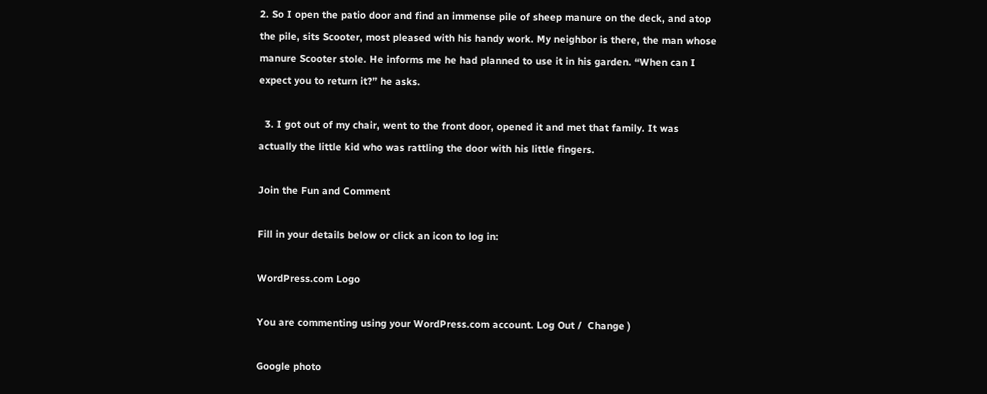2. So I open the patio door and find an immense pile of sheep manure on the deck, and atop the pile, sits Scooter, most pleased with his handy work. My neighbor is there, the man whose manure Scooter stole. He informs me he had planned to use it in his garden. “When can I expect you to return it?” he asks.

  3. I got out of my chair, went to the front door, opened it and met that family. It was actually the little kid who was rattling the door with his little fingers.

Join the Fun and Comment

Fill in your details below or click an icon to log in:

WordPress.com Logo

You are commenting using your WordPress.com account. Log Out /  Change )

Google photo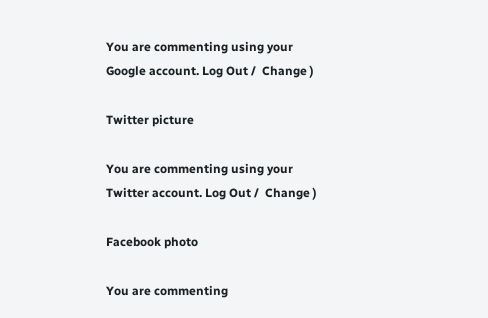You are commenting using your Google account. Log Out /  Change )

Twitter picture

You are commenting using your Twitter account. Log Out /  Change )

Facebook photo

You are commenting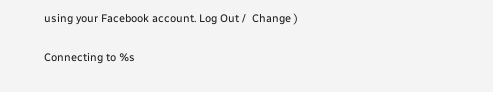using your Facebook account. Log Out /  Change )

Connecting to %s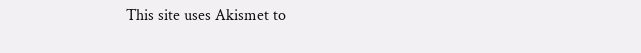This site uses Akismet to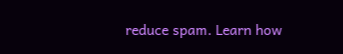reduce spam. Learn how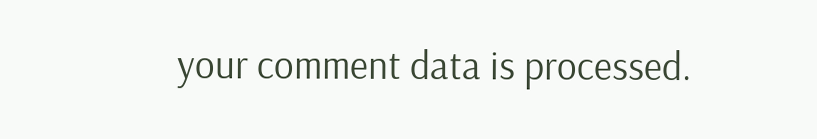your comment data is processed.